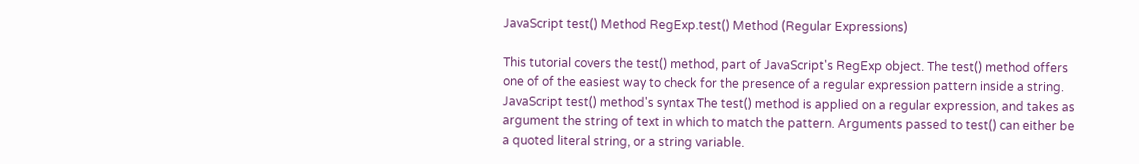JavaScript test() Method RegExp.test() Method (Regular Expressions)

This tutorial covers the test() method, part of JavaScript's RegExp object. The test() method offers one of of the easiest way to check for the presence of a regular expression pattern inside a string. JavaScript test() method's syntax The test() method is applied on a regular expression, and takes as argument the string of text in which to match the pattern. Arguments passed to test() can either be a quoted literal string, or a string variable.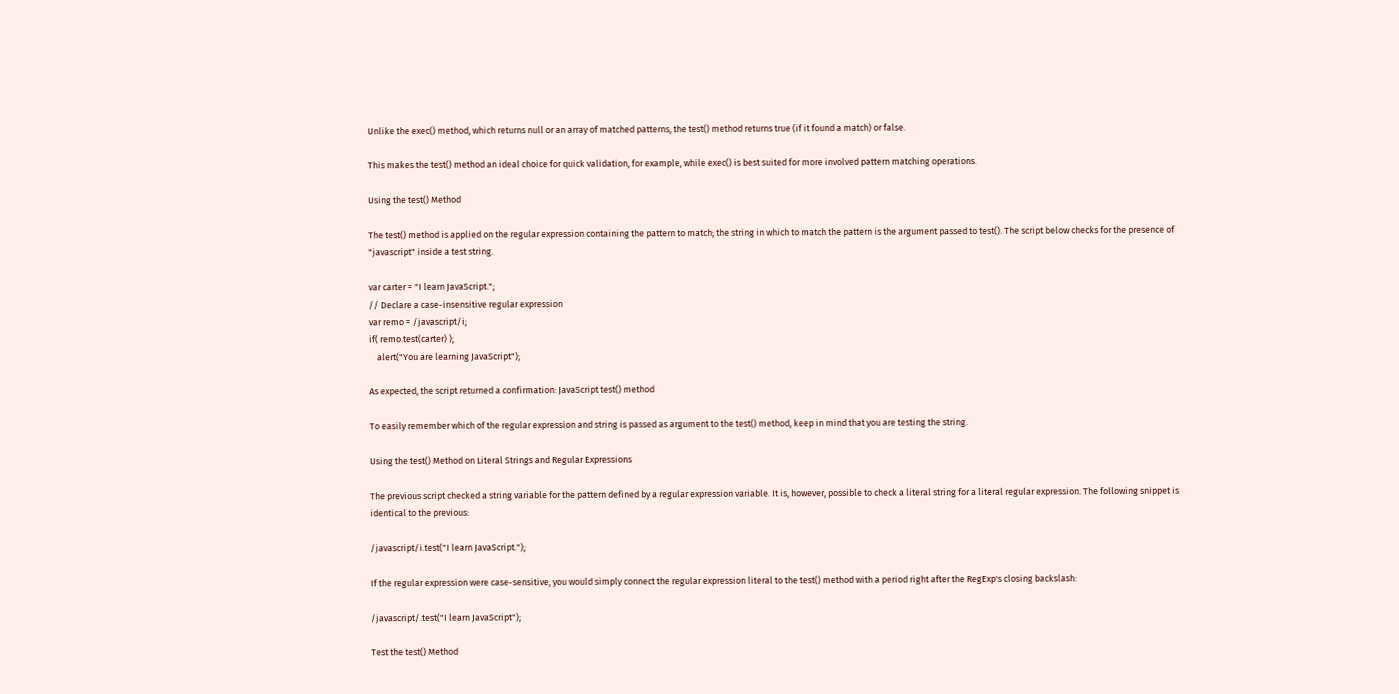Unlike the exec() method, which returns null or an array of matched patterns, the test() method returns true (if it found a match) or false.

This makes the test() method an ideal choice for quick validation, for example, while exec() is best suited for more involved pattern matching operations.

Using the test() Method

The test() method is applied on the regular expression containing the pattern to match; the string in which to match the pattern is the argument passed to test(). The script below checks for the presence of "javascript" inside a test string.

var carter = "I learn JavaScript.";
// Declare a case-insensitive regular expression
var remo = /javascript/i;
if( remo.test(carter) );
    alert("You are learning JavaScript");

As expected, the script returned a confirmation: JavaScript test() method

To easily remember which of the regular expression and string is passed as argument to the test() method, keep in mind that you are testing the string.

Using the test() Method on Literal Strings and Regular Expressions

The previous script checked a string variable for the pattern defined by a regular expression variable. It is, however, possible to check a literal string for a literal regular expression. The following snippet is identical to the previous:

/javascript/i.test("I learn JavaScript.");

If the regular expression were case-sensitive, you would simply connect the regular expression literal to the test() method with a period right after the RegExp's closing backslash:

/javascript/.test("I learn JavaScript");

Test the test() Method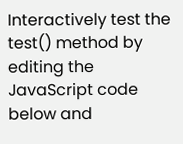Interactively test the test() method by editing the JavaScript code below and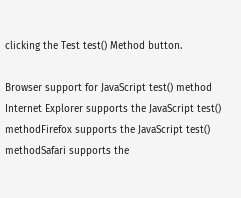clicking the Test test() Method button.

Browser support for JavaScript test() method
Internet Explorer supports the JavaScript test() methodFirefox supports the JavaScript test() methodSafari supports the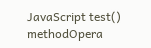JavaScript test() methodOpera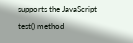supports the JavaScript test() method